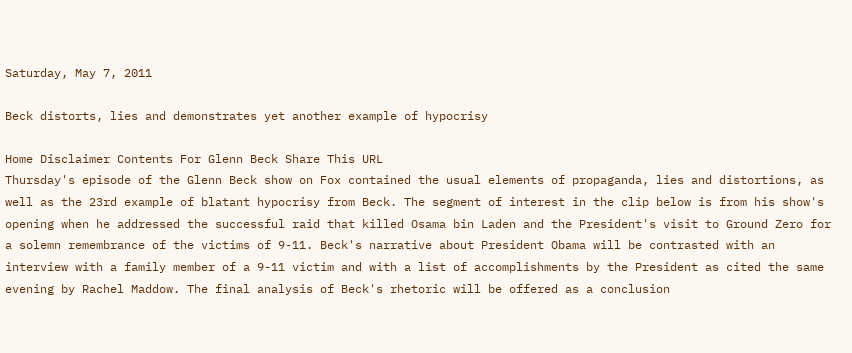Saturday, May 7, 2011

Beck distorts, lies and demonstrates yet another example of hypocrisy

Home Disclaimer Contents For Glenn Beck Share This URL
Thursday's episode of the Glenn Beck show on Fox contained the usual elements of propaganda, lies and distortions, as well as the 23rd example of blatant hypocrisy from Beck. The segment of interest in the clip below is from his show's opening when he addressed the successful raid that killed Osama bin Laden and the President's visit to Ground Zero for a solemn remembrance of the victims of 9-11. Beck's narrative about President Obama will be contrasted with an interview with a family member of a 9-11 victim and with a list of accomplishments by the President as cited the same evening by Rachel Maddow. The final analysis of Beck's rhetoric will be offered as a conclusion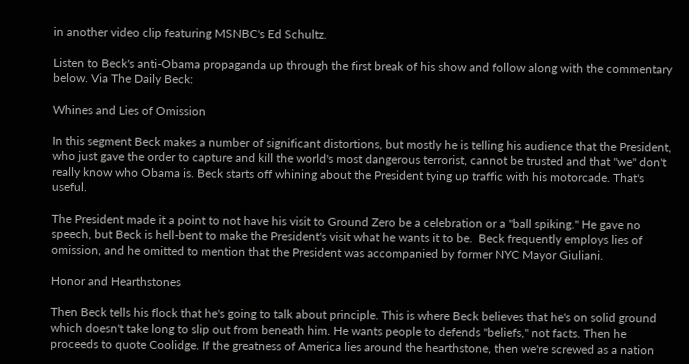in another video clip featuring MSNBC's Ed Schultz.

Listen to Beck's anti-Obama propaganda up through the first break of his show and follow along with the commentary below. Via The Daily Beck:

Whines and Lies of Omission

In this segment Beck makes a number of significant distortions, but mostly he is telling his audience that the President, who just gave the order to capture and kill the world's most dangerous terrorist, cannot be trusted and that "we" don't really know who Obama is. Beck starts off whining about the President tying up traffic with his motorcade. That's useful.

The President made it a point to not have his visit to Ground Zero be a celebration or a "ball spiking." He gave no speech, but Beck is hell-bent to make the President's visit what he wants it to be.  Beck frequently employs lies of omission, and he omitted to mention that the President was accompanied by former NYC Mayor Giuliani.

Honor and Hearthstones

Then Beck tells his flock that he's going to talk about principle. This is where Beck believes that he's on solid ground which doesn't take long to slip out from beneath him. He wants people to defends "beliefs," not facts. Then he proceeds to quote Coolidge. If the greatness of America lies around the hearthstone, then we're screwed as a nation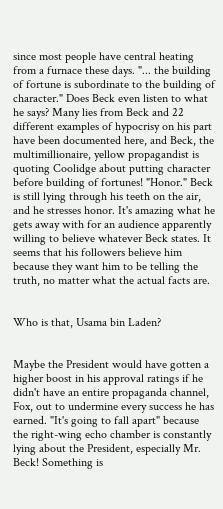since most people have central heating from a furnace these days. "... the building of fortune is subordinate to the building of character." Does Beck even listen to what he says? Many lies from Beck and 22 different examples of hypocrisy on his part have been documented here, and Beck, the multimillionaire, yellow propagandist is quoting Coolidge about putting character before building of fortunes! "Honor." Beck is still lying through his teeth on the air, and he stresses honor. It's amazing what he gets away with for an audience apparently willing to believe whatever Beck states. It seems that his followers believe him because they want him to be telling the truth, no matter what the actual facts are.


Who is that, Usama bin Laden?


Maybe the President would have gotten a higher boost in his approval ratings if he didn't have an entire propaganda channel, Fox, out to undermine every success he has earned. "It's going to fall apart" because the right-wing echo chamber is constantly lying about the President, especially Mr. Beck! Something is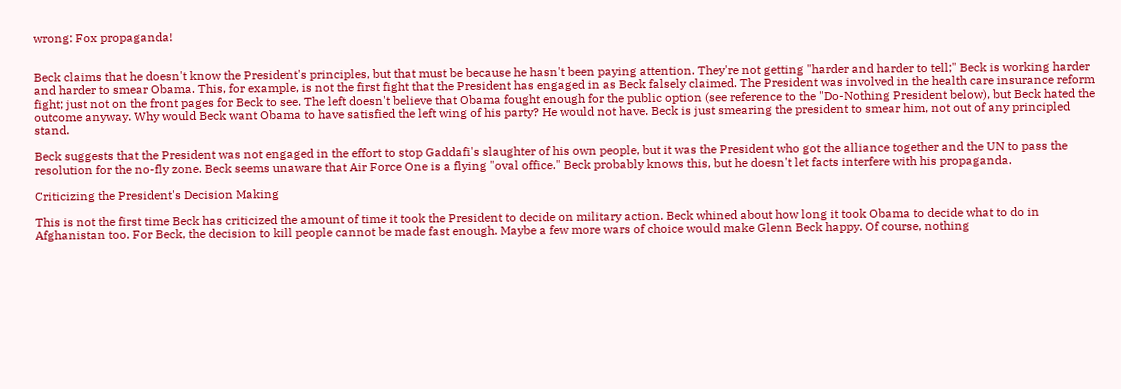wrong: Fox propaganda!


Beck claims that he doesn't know the President's principles, but that must be because he hasn't been paying attention. They're not getting "harder and harder to tell;" Beck is working harder and harder to smear Obama. This, for example, is not the first fight that the President has engaged in as Beck falsely claimed. The President was involved in the health care insurance reform fight; just not on the front pages for Beck to see. The left doesn't believe that Obama fought enough for the public option (see reference to the "Do-Nothing President below), but Beck hated the outcome anyway. Why would Beck want Obama to have satisfied the left wing of his party? He would not have. Beck is just smearing the president to smear him, not out of any principled stand.

Beck suggests that the President was not engaged in the effort to stop Gaddafi's slaughter of his own people, but it was the President who got the alliance together and the UN to pass the resolution for the no-fly zone. Beck seems unaware that Air Force One is a flying "oval office." Beck probably knows this, but he doesn't let facts interfere with his propaganda.

Criticizing the President's Decision Making

This is not the first time Beck has criticized the amount of time it took the President to decide on military action. Beck whined about how long it took Obama to decide what to do in Afghanistan too. For Beck, the decision to kill people cannot be made fast enough. Maybe a few more wars of choice would make Glenn Beck happy. Of course, nothing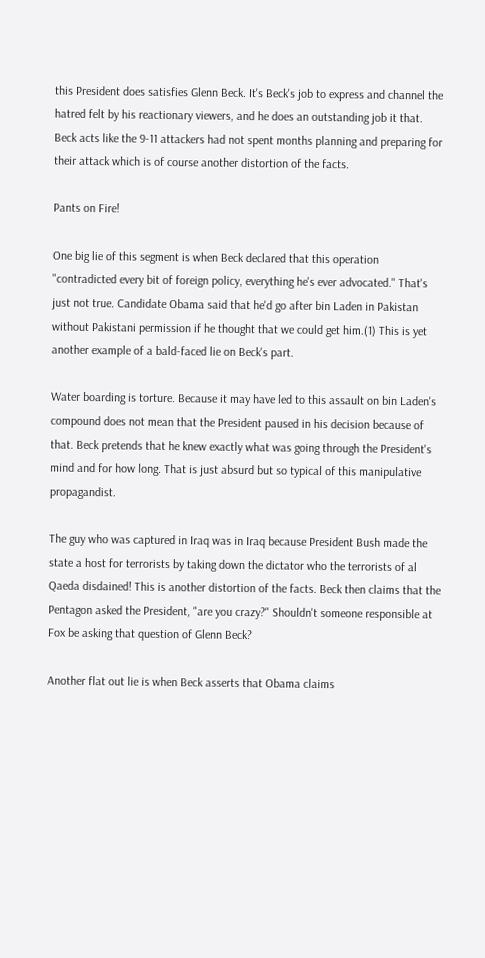this President does satisfies Glenn Beck. It's Beck's job to express and channel the hatred felt by his reactionary viewers, and he does an outstanding job it that. Beck acts like the 9-11 attackers had not spent months planning and preparing for their attack which is of course another distortion of the facts.

Pants on Fire!

One big lie of this segment is when Beck declared that this operation  "contradicted every bit of foreign policy, everything he's ever advocated." That's just not true. Candidate Obama said that he'd go after bin Laden in Pakistan without Pakistani permission if he thought that we could get him.(1) This is yet another example of a bald-faced lie on Beck's part.

Water boarding is torture. Because it may have led to this assault on bin Laden's compound does not mean that the President paused in his decision because of that. Beck pretends that he knew exactly what was going through the President's mind and for how long. That is just absurd but so typical of this manipulative propagandist.

The guy who was captured in Iraq was in Iraq because President Bush made the state a host for terrorists by taking down the dictator who the terrorists of al Qaeda disdained! This is another distortion of the facts. Beck then claims that the Pentagon asked the President, "are you crazy?" Shouldn't someone responsible at Fox be asking that question of Glenn Beck?

Another flat out lie is when Beck asserts that Obama claims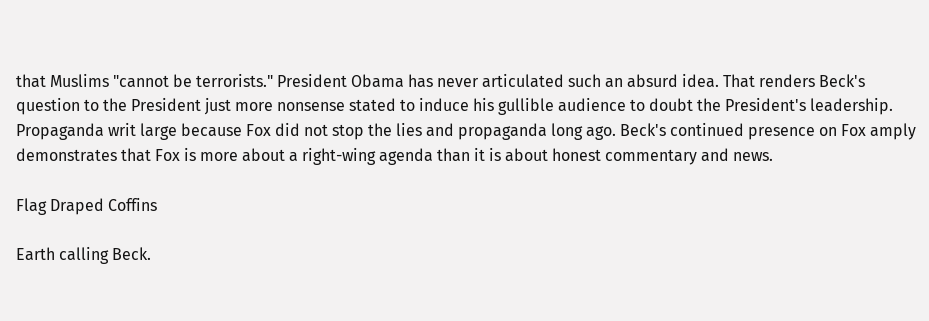that Muslims "cannot be terrorists." President Obama has never articulated such an absurd idea. That renders Beck's question to the President just more nonsense stated to induce his gullible audience to doubt the President's leadership. Propaganda writ large because Fox did not stop the lies and propaganda long ago. Beck's continued presence on Fox amply demonstrates that Fox is more about a right-wing agenda than it is about honest commentary and news.

Flag Draped Coffins

Earth calling Beck.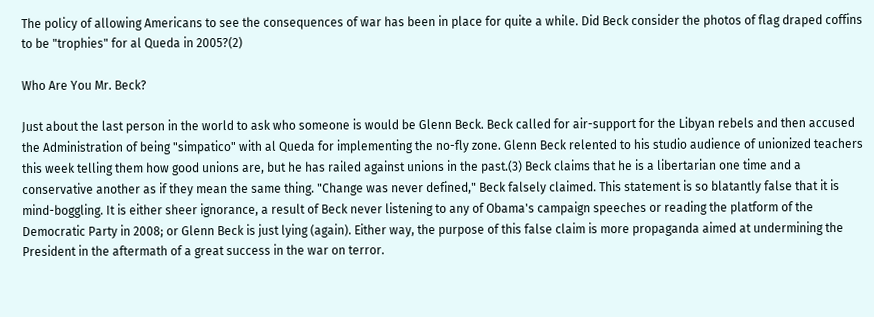The policy of allowing Americans to see the consequences of war has been in place for quite a while. Did Beck consider the photos of flag draped coffins to be "trophies" for al Queda in 2005?(2)

Who Are You Mr. Beck?

Just about the last person in the world to ask who someone is would be Glenn Beck. Beck called for air-support for the Libyan rebels and then accused the Administration of being "simpatico" with al Queda for implementing the no-fly zone. Glenn Beck relented to his studio audience of unionized teachers this week telling them how good unions are, but he has railed against unions in the past.(3) Beck claims that he is a libertarian one time and a conservative another as if they mean the same thing. "Change was never defined," Beck falsely claimed. This statement is so blatantly false that it is mind-boggling. It is either sheer ignorance, a result of Beck never listening to any of Obama's campaign speeches or reading the platform of the Democratic Party in 2008; or Glenn Beck is just lying (again). Either way, the purpose of this false claim is more propaganda aimed at undermining the President in the aftermath of a great success in the war on terror.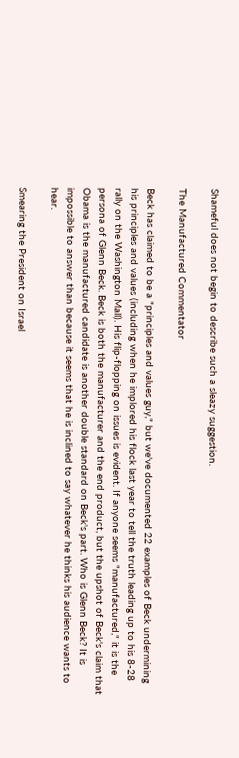Shameful does not begin to describe such a sleazy suggestion.

The Manufactured Commentator

Beck has claimed to be a "principles and values guy," but we've documented 22 examples of Beck undermining his principles and values (including when he implored his flock last year to tell the truth leading up to his 8-28 rally on the Washington Mall). His flip-flopping on issues is evident. If anyone seems "manufactured," it is the persona of Glenn Beck. Beck is both the manufacturer and the end product, but the upshot of Beck's claim that Obama is the manufactured candidate is another double standard on Beck's part. Who is Glenn Beck? It is impossible to answer than because it seems that he is inclined to say whatever he thinks his audience wants to hear.

Smearing the President on Israel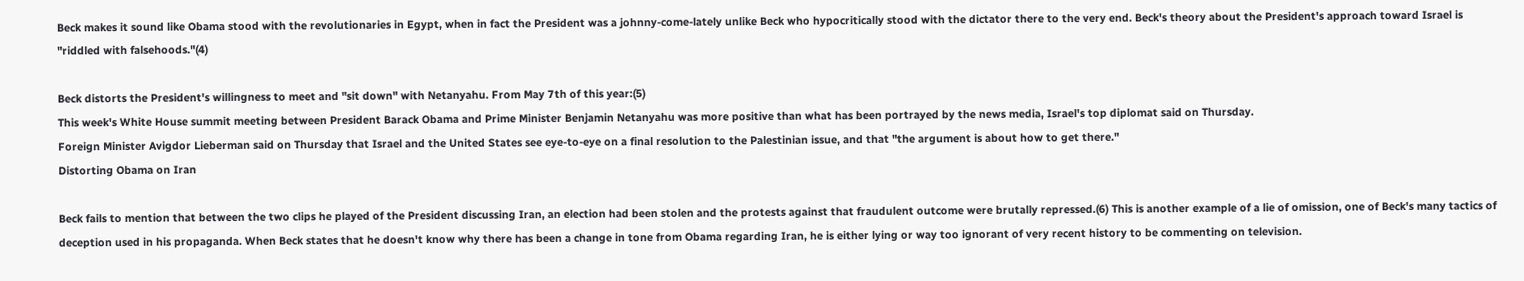Beck makes it sound like Obama stood with the revolutionaries in Egypt, when in fact the President was a johnny-come-lately unlike Beck who hypocritically stood with the dictator there to the very end. Beck's theory about the President's approach toward Israel is "riddled with falsehoods."(4)

Beck distorts the President's willingness to meet and "sit down" with Netanyahu. From May 7th of this year:(5)
This week's White House summit meeting between President Barack Obama and Prime Minister Benjamin Netanyahu was more positive than what has been portrayed by the news media, Israel's top diplomat said on Thursday.
Foreign Minister Avigdor Lieberman said on Thursday that Israel and the United States see eye-to-eye on a final resolution to the Palestinian issue, and that "the argument is about how to get there."
Distorting Obama on Iran

Beck fails to mention that between the two clips he played of the President discussing Iran, an election had been stolen and the protests against that fraudulent outcome were brutally repressed.(6) This is another example of a lie of omission, one of Beck's many tactics of deception used in his propaganda. When Beck states that he doesn't know why there has been a change in tone from Obama regarding Iran, he is either lying or way too ignorant of very recent history to be commenting on television.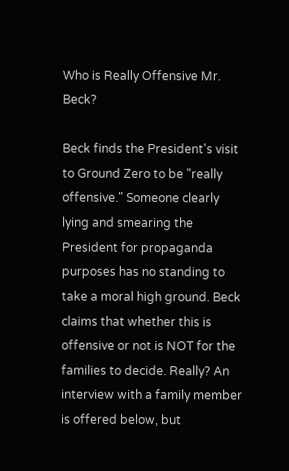Who is Really Offensive Mr. Beck?

Beck finds the President's visit to Ground Zero to be "really offensive." Someone clearly lying and smearing the President for propaganda purposes has no standing to take a moral high ground. Beck claims that whether this is offensive or not is NOT for the families to decide. Really? An interview with a family member is offered below, but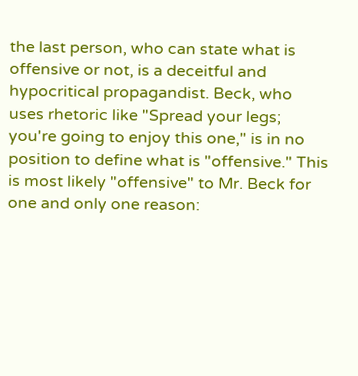the last person, who can state what is offensive or not, is a deceitful and hypocritical propagandist. Beck, who uses rhetoric like "Spread your legs; you're going to enjoy this one," is in no position to define what is "offensive." This is most likely "offensive" to Mr. Beck for one and only one reason: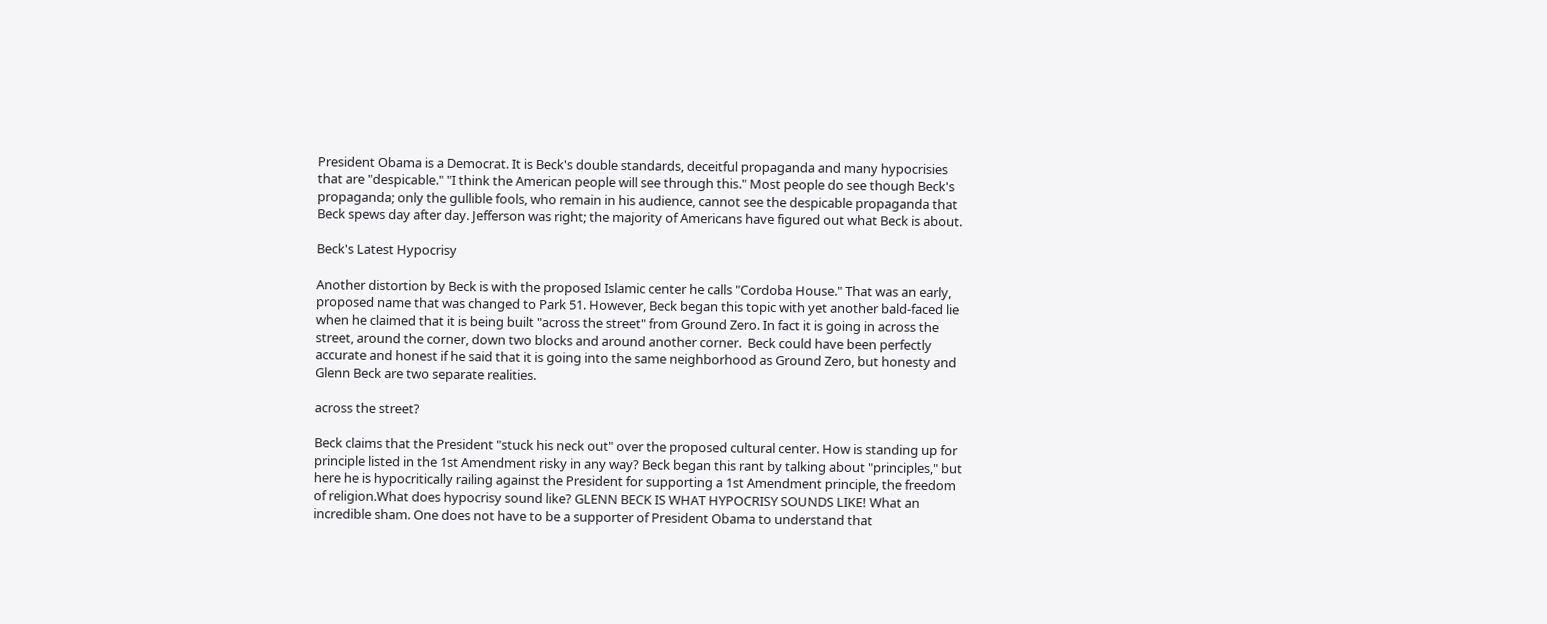President Obama is a Democrat. It is Beck's double standards, deceitful propaganda and many hypocrisies that are "despicable." "I think the American people will see through this." Most people do see though Beck's propaganda; only the gullible fools, who remain in his audience, cannot see the despicable propaganda that Beck spews day after day. Jefferson was right; the majority of Americans have figured out what Beck is about.

Beck's Latest Hypocrisy

Another distortion by Beck is with the proposed Islamic center he calls "Cordoba House." That was an early, proposed name that was changed to Park 51. However, Beck began this topic with yet another bald-faced lie when he claimed that it is being built "across the street" from Ground Zero. In fact it is going in across the street, around the corner, down two blocks and around another corner.  Beck could have been perfectly accurate and honest if he said that it is going into the same neighborhood as Ground Zero, but honesty and Glenn Beck are two separate realities.

across the street?

Beck claims that the President "stuck his neck out" over the proposed cultural center. How is standing up for principle listed in the 1st Amendment risky in any way? Beck began this rant by talking about "principles," but here he is hypocritically railing against the President for supporting a 1st Amendment principle, the freedom of religion.What does hypocrisy sound like? GLENN BECK IS WHAT HYPOCRISY SOUNDS LIKE! What an incredible sham. One does not have to be a supporter of President Obama to understand that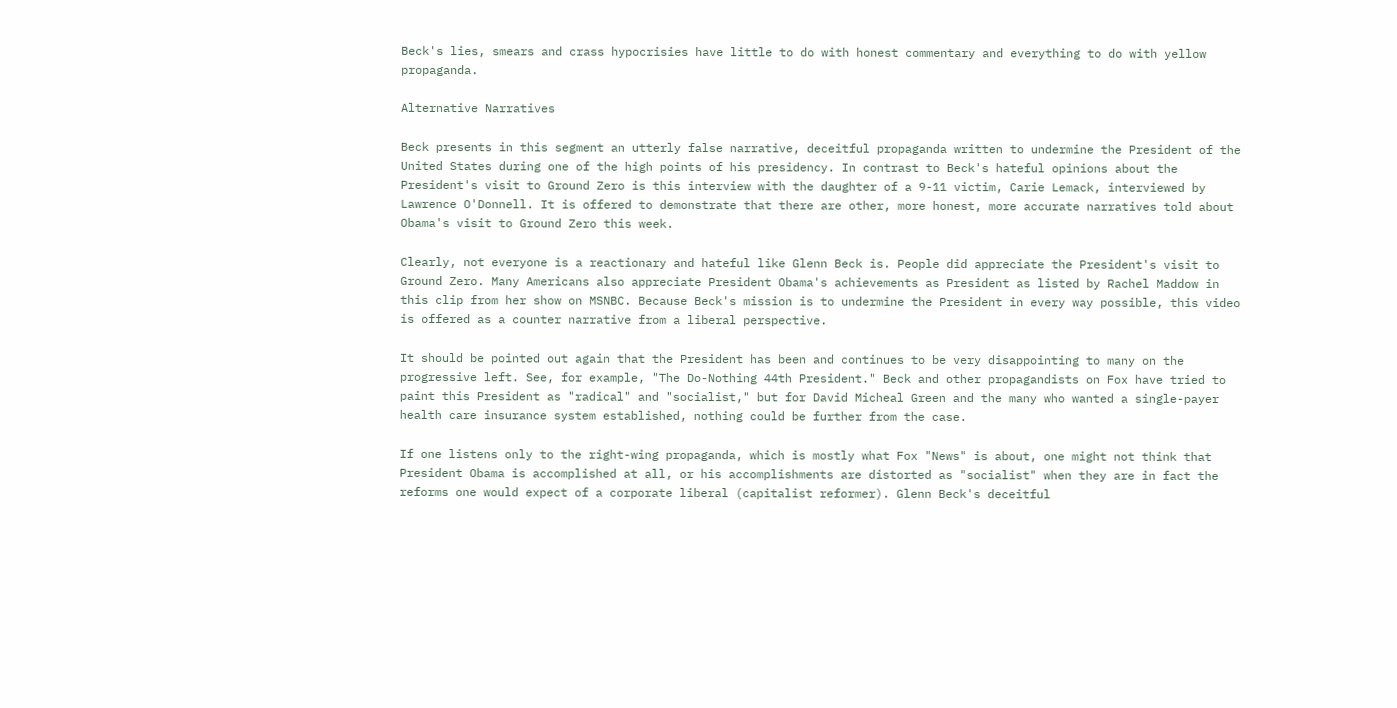Beck's lies, smears and crass hypocrisies have little to do with honest commentary and everything to do with yellow propaganda.

Alternative Narratives

Beck presents in this segment an utterly false narrative, deceitful propaganda written to undermine the President of the United States during one of the high points of his presidency. In contrast to Beck's hateful opinions about the President's visit to Ground Zero is this interview with the daughter of a 9-11 victim, Carie Lemack, interviewed by Lawrence O'Donnell. It is offered to demonstrate that there are other, more honest, more accurate narratives told about Obama's visit to Ground Zero this week.

Clearly, not everyone is a reactionary and hateful like Glenn Beck is. People did appreciate the President's visit to Ground Zero. Many Americans also appreciate President Obama's achievements as President as listed by Rachel Maddow in this clip from her show on MSNBC. Because Beck's mission is to undermine the President in every way possible, this video is offered as a counter narrative from a liberal perspective.

It should be pointed out again that the President has been and continues to be very disappointing to many on the progressive left. See, for example, "The Do-Nothing 44th President." Beck and other propagandists on Fox have tried to paint this President as "radical" and "socialist," but for David Micheal Green and the many who wanted a single-payer health care insurance system established, nothing could be further from the case.

If one listens only to the right-wing propaganda, which is mostly what Fox "News" is about, one might not think that President Obama is accomplished at all, or his accomplishments are distorted as "socialist" when they are in fact the reforms one would expect of a corporate liberal (capitalist reformer). Glenn Beck's deceitful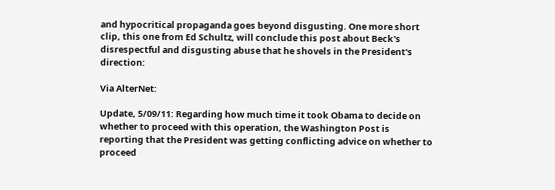and hypocritical propaganda goes beyond disgusting. One more short clip, this one from Ed Schultz, will conclude this post about Beck's disrespectful and disgusting abuse that he shovels in the President's direction:

Via AlterNet:

Update, 5/09/11: Regarding how much time it took Obama to decide on whether to proceed with this operation, the Washington Post is reporting that the President was getting conflicting advice on whether to proceed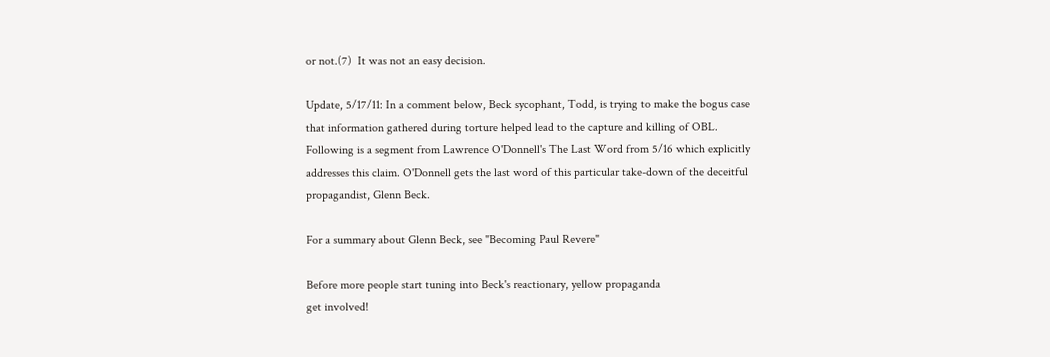or not.(7)  It was not an easy decision.

Update, 5/17/11: In a comment below, Beck sycophant, Todd, is trying to make the bogus case that information gathered during torture helped lead to the capture and killing of OBL. Following is a segment from Lawrence O'Donnell's The Last Word from 5/16 which explicitly addresses this claim. O'Donnell gets the last word of this particular take-down of the deceitful propagandist, Glenn Beck.

For a summary about Glenn Beck, see "Becoming Paul Revere"

Before more people start tuning into Beck's reactionary, yellow propaganda
get involved!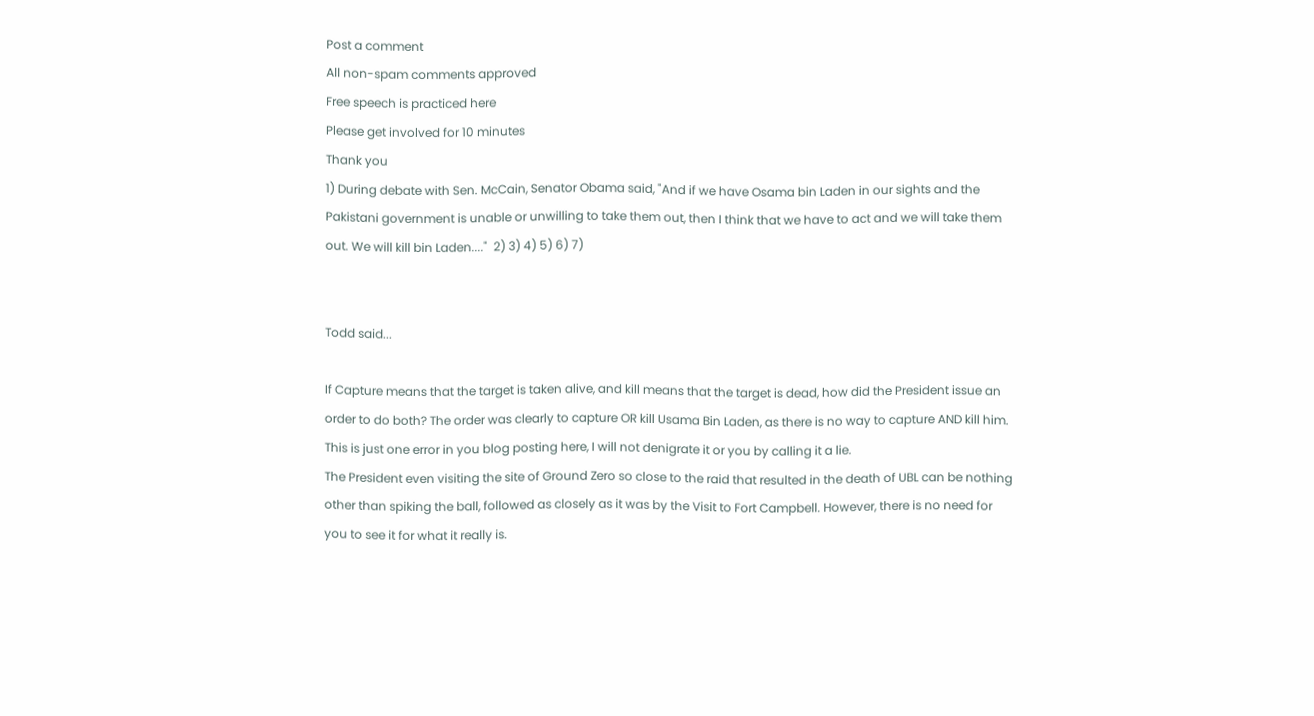Post a comment
All non-spam comments approved
Free speech is practiced here
Please get involved for 10 minutes
Thank you
1) During debate with Sen. McCain, Senator Obama said, "And if we have Osama bin Laden in our sights and the Pakistani government is unable or unwilling to take them out, then I think that we have to act and we will take them out. We will kill bin Laden...."  2) 3) 4) 5) 6) 7)


Todd said...

If Capture means that the target is taken alive, and kill means that the target is dead, how did the President issue an order to do both? The order was clearly to capture OR kill Usama Bin Laden, as there is no way to capture AND kill him. This is just one error in you blog posting here, I will not denigrate it or you by calling it a lie.
The President even visiting the site of Ground Zero so close to the raid that resulted in the death of UBL can be nothing other than spiking the ball, followed as closely as it was by the Visit to Fort Campbell. However, there is no need for you to see it for what it really is.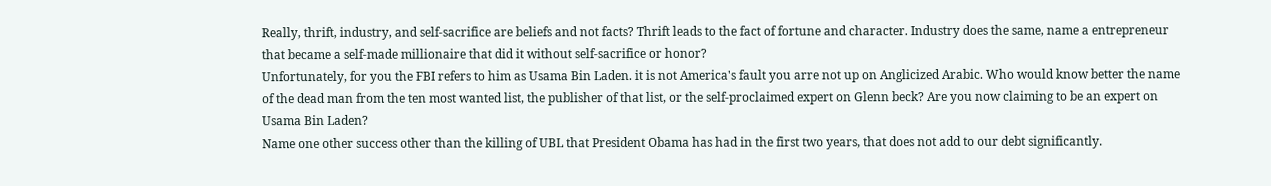Really, thrift, industry, and self-sacrifice are beliefs and not facts? Thrift leads to the fact of fortune and character. Industry does the same, name a entrepreneur that became a self-made millionaire that did it without self-sacrifice or honor?
Unfortunately, for you the FBI refers to him as Usama Bin Laden. it is not America's fault you arre not up on Anglicized Arabic. Who would know better the name of the dead man from the ten most wanted list, the publisher of that list, or the self-proclaimed expert on Glenn beck? Are you now claiming to be an expert on Usama Bin Laden?
Name one other success other than the killing of UBL that President Obama has had in the first two years, that does not add to our debt significantly.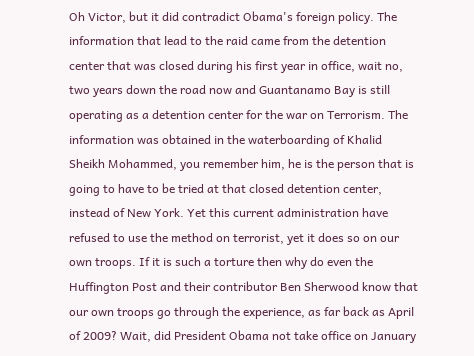Oh Victor, but it did contradict Obama's foreign policy. The information that lead to the raid came from the detention center that was closed during his first year in office, wait no, two years down the road now and Guantanamo Bay is still operating as a detention center for the war on Terrorism. The information was obtained in the waterboarding of Khalid Sheikh Mohammed, you remember him, he is the person that is going to have to be tried at that closed detention center, instead of New York. Yet this current administration have refused to use the method on terrorist, yet it does so on our own troops. If it is such a torture then why do even the Huffington Post and their contributor Ben Sherwood know that our own troops go through the experience, as far back as April of 2009? Wait, did President Obama not take office on January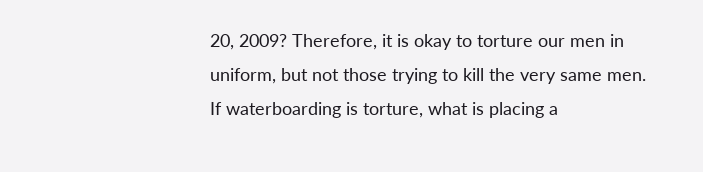20, 2009? Therefore, it is okay to torture our men in uniform, but not those trying to kill the very same men. If waterboarding is torture, what is placing a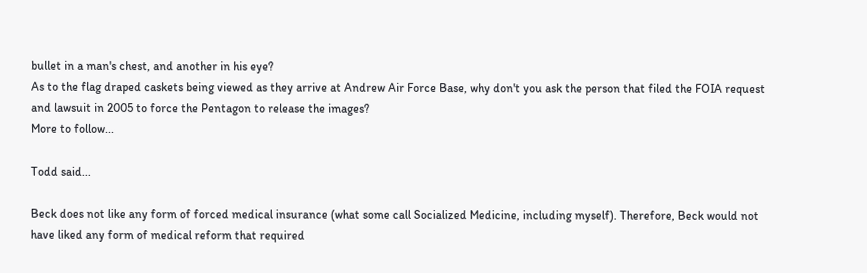bullet in a man's chest, and another in his eye?
As to the flag draped caskets being viewed as they arrive at Andrew Air Force Base, why don't you ask the person that filed the FOIA request and lawsuit in 2005 to force the Pentagon to release the images?
More to follow...

Todd said...

Beck does not like any form of forced medical insurance (what some call Socialized Medicine, including myself). Therefore, Beck would not have liked any form of medical reform that required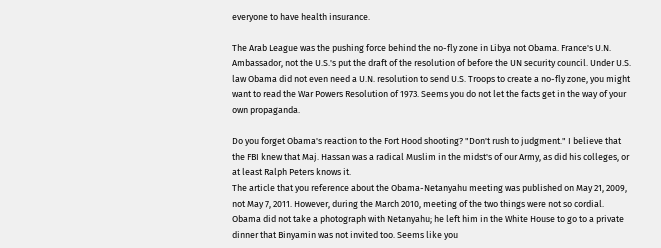everyone to have health insurance.

The Arab League was the pushing force behind the no-fly zone in Libya not Obama. France's U.N. Ambassador, not the U.S.'s put the draft of the resolution of before the UN security council. Under U.S. law Obama did not even need a U.N. resolution to send U.S. Troops to create a no-fly zone, you might want to read the War Powers Resolution of 1973. Seems you do not let the facts get in the way of your own propaganda.

Do you forget Obama's reaction to the Fort Hood shooting? "Don't rush to judgment." I believe that the FBI knew that Maj. Hassan was a radical Muslim in the midst's of our Army, as did his colleges, or at least Ralph Peters knows it.
The article that you reference about the Obama-Netanyahu meeting was published on May 21, 2009, not May 7, 2011. However, during the March 2010, meeting of the two things were not so cordial. Obama did not take a photograph with Netanyahu; he left him in the White House to go to a private dinner that Binyamin was not invited too. Seems like you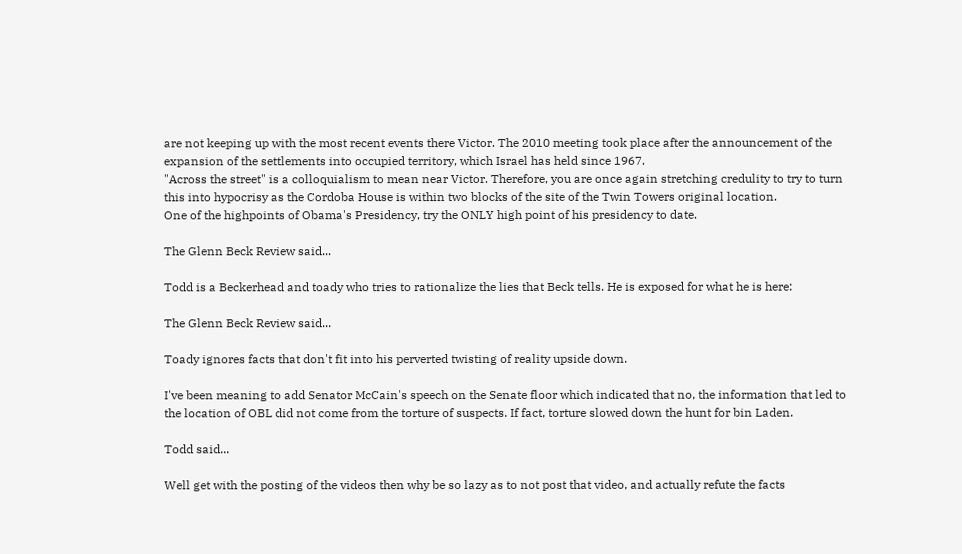are not keeping up with the most recent events there Victor. The 2010 meeting took place after the announcement of the expansion of the settlements into occupied territory, which Israel has held since 1967.
"Across the street" is a colloquialism to mean near Victor. Therefore, you are once again stretching credulity to try to turn this into hypocrisy as the Cordoba House is within two blocks of the site of the Twin Towers original location.
One of the highpoints of Obama's Presidency, try the ONLY high point of his presidency to date.

The Glenn Beck Review said...

Todd is a Beckerhead and toady who tries to rationalize the lies that Beck tells. He is exposed for what he is here:

The Glenn Beck Review said...

Toady ignores facts that don't fit into his perverted twisting of reality upside down.

I've been meaning to add Senator McCain's speech on the Senate floor which indicated that no, the information that led to the location of OBL did not come from the torture of suspects. If fact, torture slowed down the hunt for bin Laden.

Todd said...

Well get with the posting of the videos then why be so lazy as to not post that video, and actually refute the facts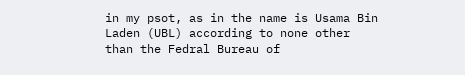in my psot, as in the name is Usama Bin Laden (UBL) according to none other than the Fedral Bureau of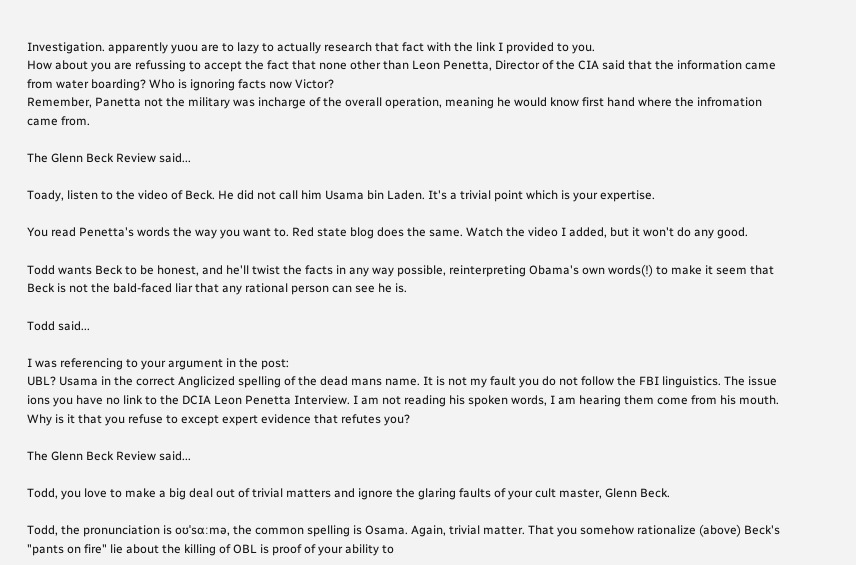Investigation. apparently yuou are to lazy to actually research that fact with the link I provided to you.
How about you are refussing to accept the fact that none other than Leon Penetta, Director of the CIA said that the information came from water boarding? Who is ignoring facts now Victor?
Remember, Panetta not the military was incharge of the overall operation, meaning he would know first hand where the infromation came from.

The Glenn Beck Review said...

Toady, listen to the video of Beck. He did not call him Usama bin Laden. It's a trivial point which is your expertise.

You read Penetta's words the way you want to. Red state blog does the same. Watch the video I added, but it won't do any good.

Todd wants Beck to be honest, and he'll twist the facts in any way possible, reinterpreting Obama's own words(!) to make it seem that Beck is not the bald-faced liar that any rational person can see he is.

Todd said...

I was referencing to your argument in the post:
UBL? Usama in the correct Anglicized spelling of the dead mans name. It is not my fault you do not follow the FBI linguistics. The issue ions you have no link to the DCIA Leon Penetta Interview. I am not reading his spoken words, I am hearing them come from his mouth.
Why is it that you refuse to except expert evidence that refutes you?

The Glenn Beck Review said...

Todd, you love to make a big deal out of trivial matters and ignore the glaring faults of your cult master, Glenn Beck.

Todd, the pronunciation is oʊˈsɑːmə, the common spelling is Osama. Again, trivial matter. That you somehow rationalize (above) Beck's "pants on fire" lie about the killing of OBL is proof of your ability to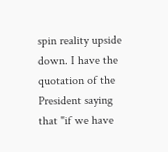spin reality upside down. I have the quotation of the President saying that "if we have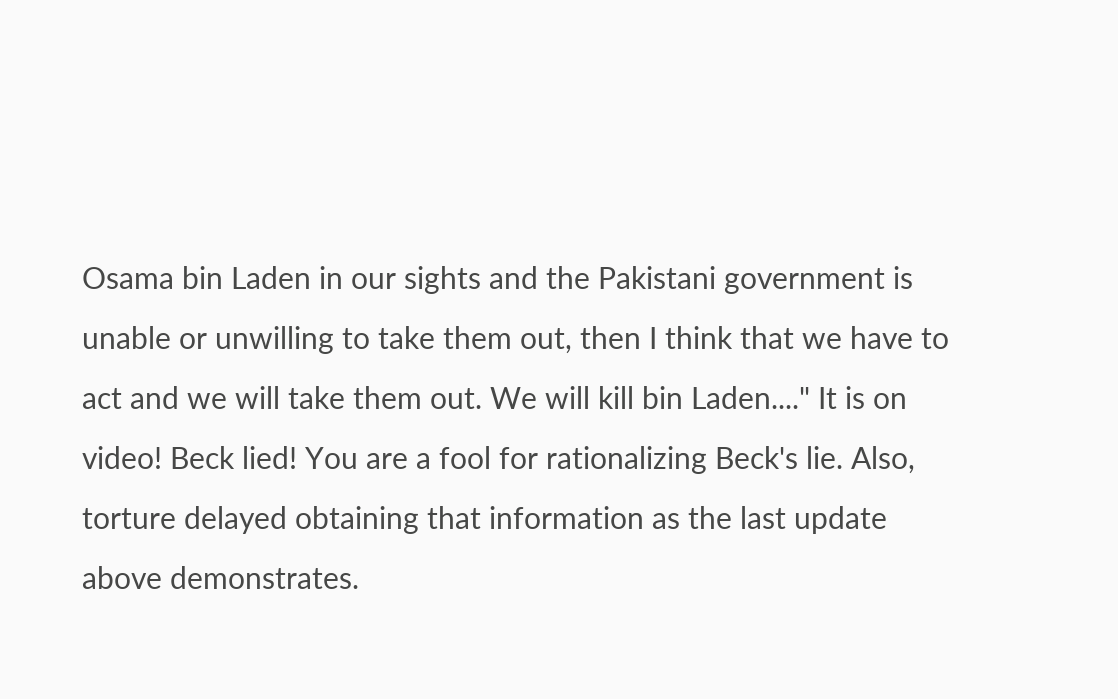Osama bin Laden in our sights and the Pakistani government is unable or unwilling to take them out, then I think that we have to act and we will take them out. We will kill bin Laden...." It is on video! Beck lied! You are a fool for rationalizing Beck's lie. Also, torture delayed obtaining that information as the last update above demonstrates.